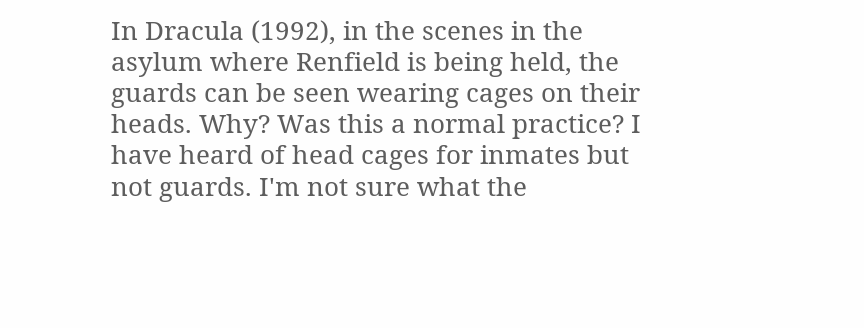In Dracula (1992), in the scenes in the asylum where Renfield is being held, the guards can be seen wearing cages on their heads. Why? Was this a normal practice? I have heard of head cages for inmates but not guards. I'm not sure what the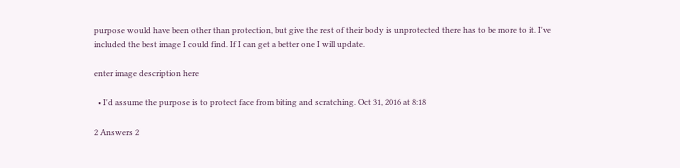purpose would have been other than protection, but give the rest of their body is unprotected there has to be more to it. I've included the best image I could find. If I can get a better one I will update.

enter image description here

  • I'd assume the purpose is to protect face from biting and scratching. Oct 31, 2016 at 8:18

2 Answers 2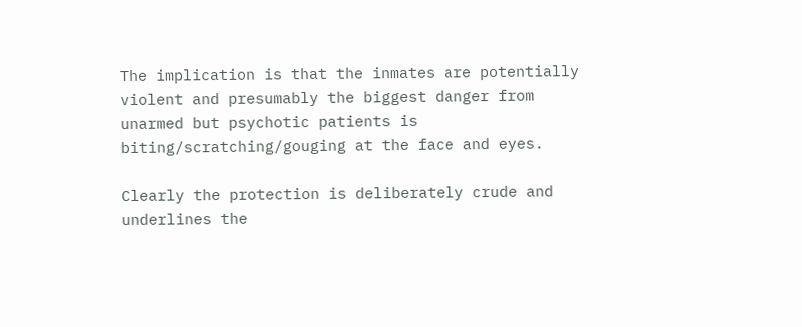The implication is that the inmates are potentially violent and presumably the biggest danger from unarmed but psychotic patients is biting/scratching/gouging at the face and eyes.

Clearly the protection is deliberately crude and underlines the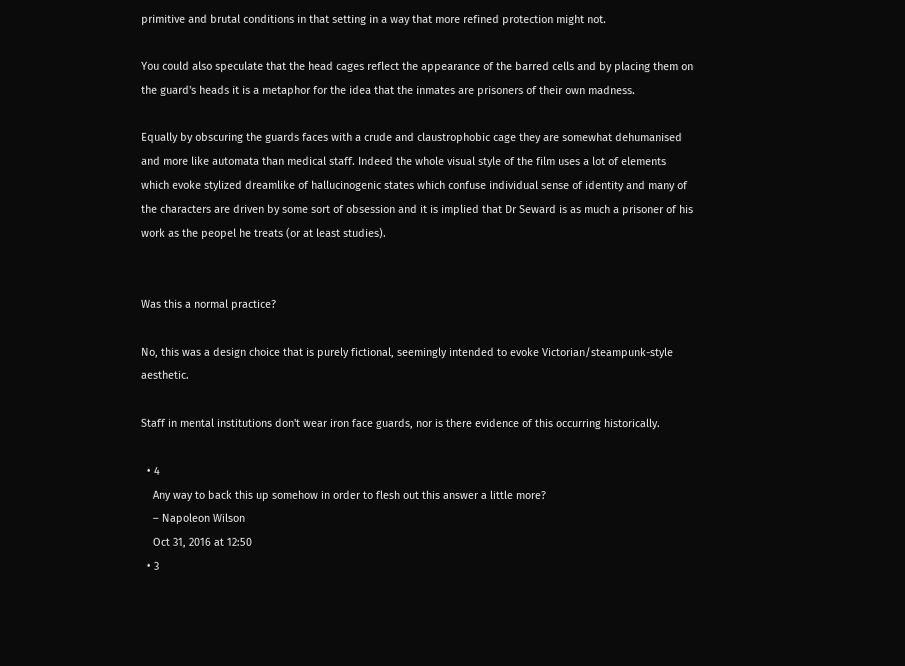primitive and brutal conditions in that setting in a way that more refined protection might not.

You could also speculate that the head cages reflect the appearance of the barred cells and by placing them on the guard's heads it is a metaphor for the idea that the inmates are prisoners of their own madness.

Equally by obscuring the guards faces with a crude and claustrophobic cage they are somewhat dehumanised and more like automata than medical staff. Indeed the whole visual style of the film uses a lot of elements which evoke stylized dreamlike of hallucinogenic states which confuse individual sense of identity and many of the characters are driven by some sort of obsession and it is implied that Dr Seward is as much a prisoner of his work as the peopel he treats (or at least studies).


Was this a normal practice?

No, this was a design choice that is purely fictional, seemingly intended to evoke Victorian/steampunk-style aesthetic.

Staff in mental institutions don't wear iron face guards, nor is there evidence of this occurring historically.

  • 4
    Any way to back this up somehow in order to flesh out this answer a little more?
    – Napoleon Wilson
    Oct 31, 2016 at 12:50
  • 3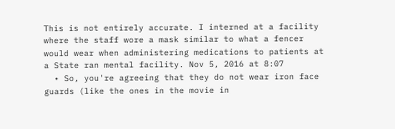This is not entirely accurate. I interned at a facility where the staff wore a mask similar to what a fencer would wear when administering medications to patients at a State ran mental facility. Nov 5, 2016 at 8:07
  • So, you're agreeing that they do not wear iron face guards (like the ones in the movie in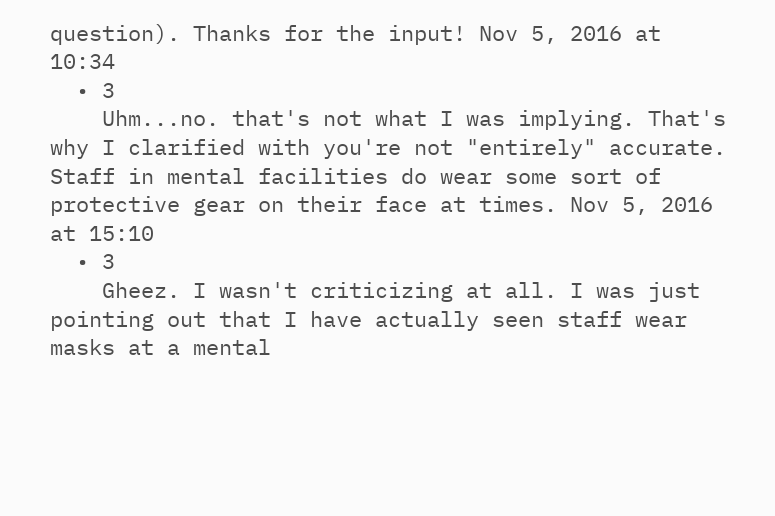question). Thanks for the input! Nov 5, 2016 at 10:34
  • 3
    Uhm...no. that's not what I was implying. That's why I clarified with you're not "entirely" accurate. Staff in mental facilities do wear some sort of protective gear on their face at times. Nov 5, 2016 at 15:10
  • 3
    Gheez. I wasn't criticizing at all. I was just pointing out that I have actually seen staff wear masks at a mental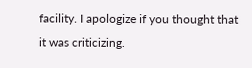facility. I apologize if you thought that it was criticizing.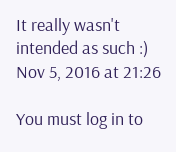It really wasn't intended as such :) Nov 5, 2016 at 21:26

You must log in to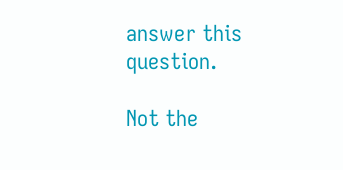answer this question.

Not the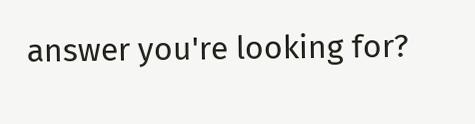answer you're looking for?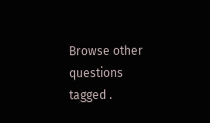Browse other questions tagged .